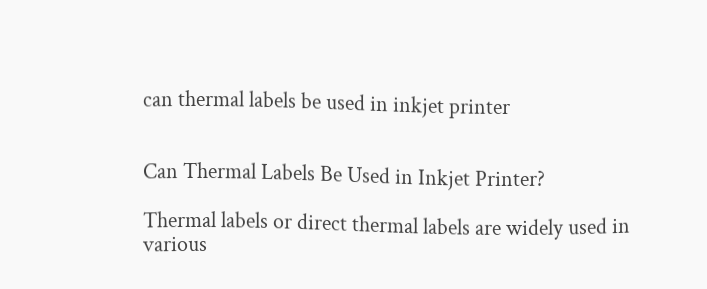can thermal labels be used in inkjet printer


Can Thermal Labels Be Used in Inkjet Printer?

Thermal labels or direct thermal labels are widely used in various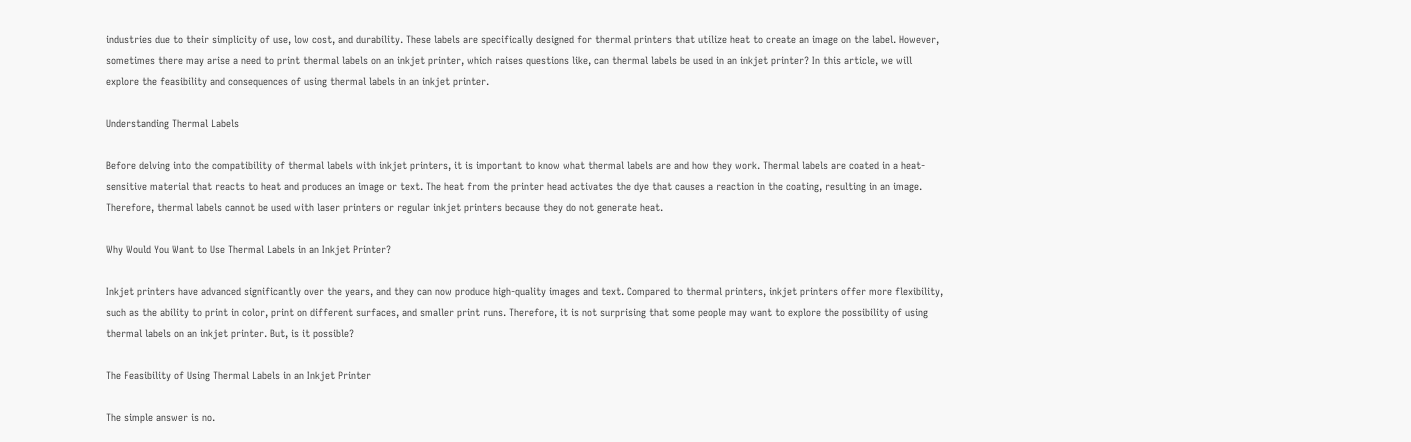industries due to their simplicity of use, low cost, and durability. These labels are specifically designed for thermal printers that utilize heat to create an image on the label. However, sometimes there may arise a need to print thermal labels on an inkjet printer, which raises questions like, can thermal labels be used in an inkjet printer? In this article, we will explore the feasibility and consequences of using thermal labels in an inkjet printer.

Understanding Thermal Labels

Before delving into the compatibility of thermal labels with inkjet printers, it is important to know what thermal labels are and how they work. Thermal labels are coated in a heat-sensitive material that reacts to heat and produces an image or text. The heat from the printer head activates the dye that causes a reaction in the coating, resulting in an image. Therefore, thermal labels cannot be used with laser printers or regular inkjet printers because they do not generate heat.

Why Would You Want to Use Thermal Labels in an Inkjet Printer?

Inkjet printers have advanced significantly over the years, and they can now produce high-quality images and text. Compared to thermal printers, inkjet printers offer more flexibility, such as the ability to print in color, print on different surfaces, and smaller print runs. Therefore, it is not surprising that some people may want to explore the possibility of using thermal labels on an inkjet printer. But, is it possible?

The Feasibility of Using Thermal Labels in an Inkjet Printer

The simple answer is no.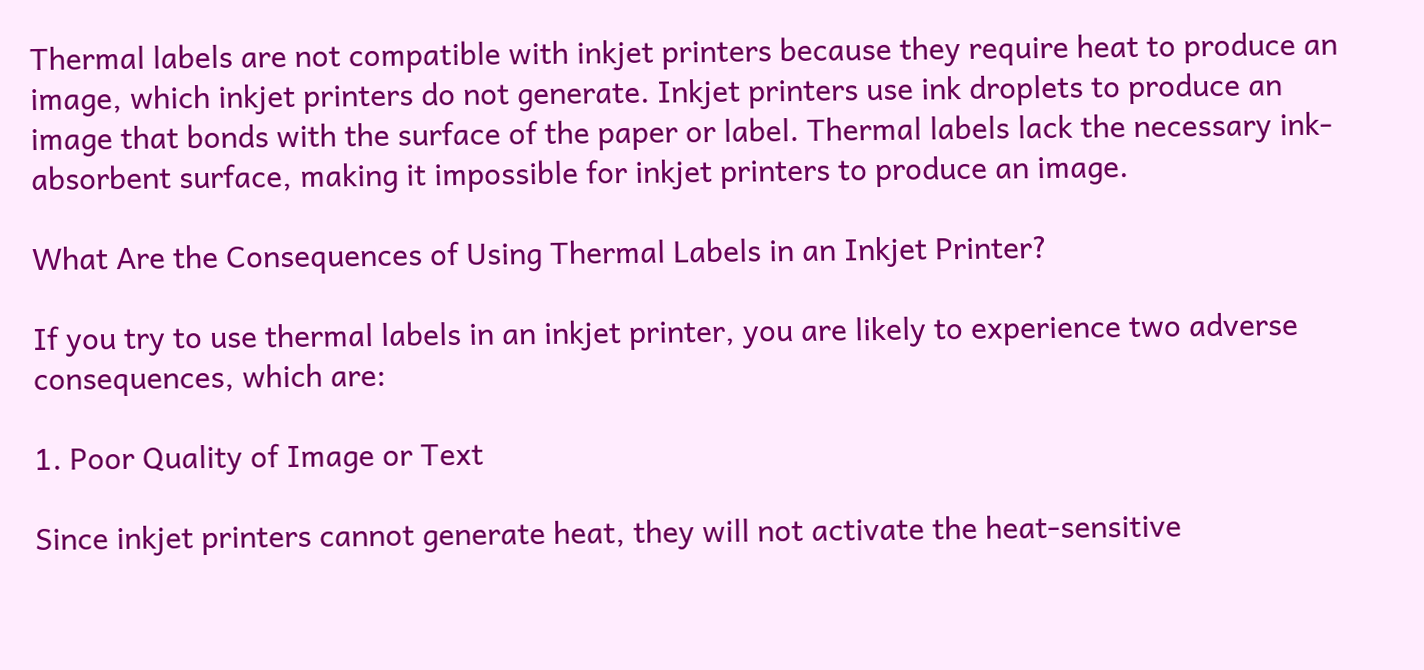Thermal labels are not compatible with inkjet printers because they require heat to produce an image, which inkjet printers do not generate. Inkjet printers use ink droplets to produce an image that bonds with the surface of the paper or label. Thermal labels lack the necessary ink-absorbent surface, making it impossible for inkjet printers to produce an image.

What Are the Consequences of Using Thermal Labels in an Inkjet Printer?

If you try to use thermal labels in an inkjet printer, you are likely to experience two adverse consequences, which are:

1. Poor Quality of Image or Text

Since inkjet printers cannot generate heat, they will not activate the heat-sensitive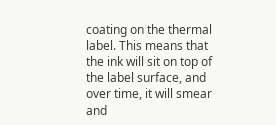coating on the thermal label. This means that the ink will sit on top of the label surface, and over time, it will smear and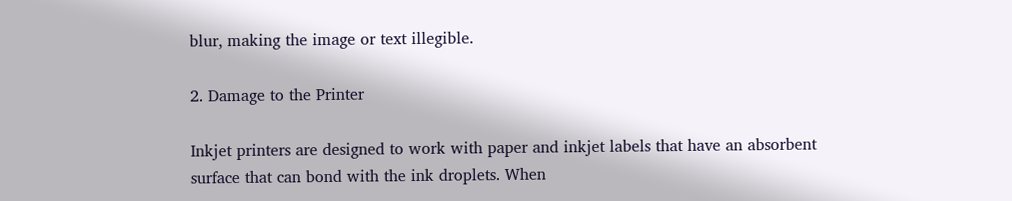blur, making the image or text illegible.

2. Damage to the Printer

Inkjet printers are designed to work with paper and inkjet labels that have an absorbent surface that can bond with the ink droplets. When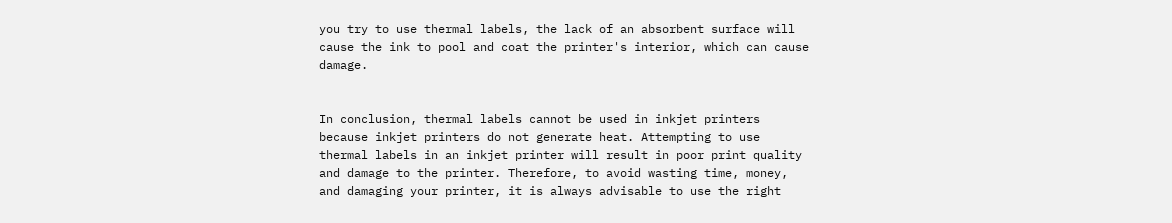you try to use thermal labels, the lack of an absorbent surface will cause the ink to pool and coat the printer's interior, which can cause damage.


In conclusion, thermal labels cannot be used in inkjet printers because inkjet printers do not generate heat. Attempting to use thermal labels in an inkjet printer will result in poor print quality and damage to the printer. Therefore, to avoid wasting time, money, and damaging your printer, it is always advisable to use the right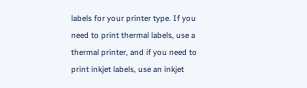labels for your printer type. If you need to print thermal labels, use a thermal printer, and if you need to print inkjet labels, use an inkjet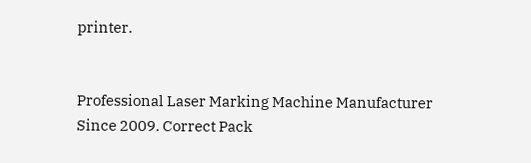printer.


Professional Laser Marking Machine Manufacturer Since 2009. Correct Pack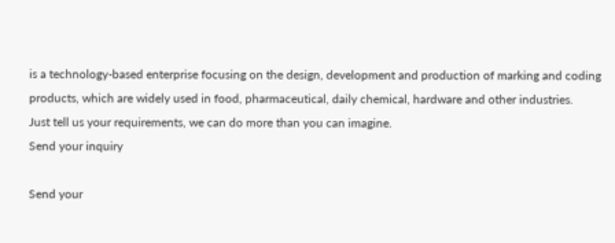is a technology-based enterprise focusing on the design, development and production of marking and coding products, which are widely used in food, pharmaceutical, daily chemical, hardware and other industries.
Just tell us your requirements, we can do more than you can imagine.
Send your inquiry

Send your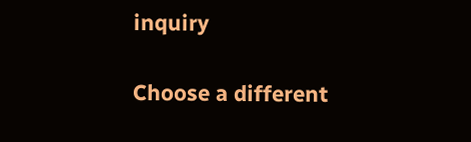inquiry

Choose a different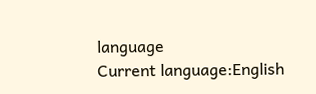language
Current language:English